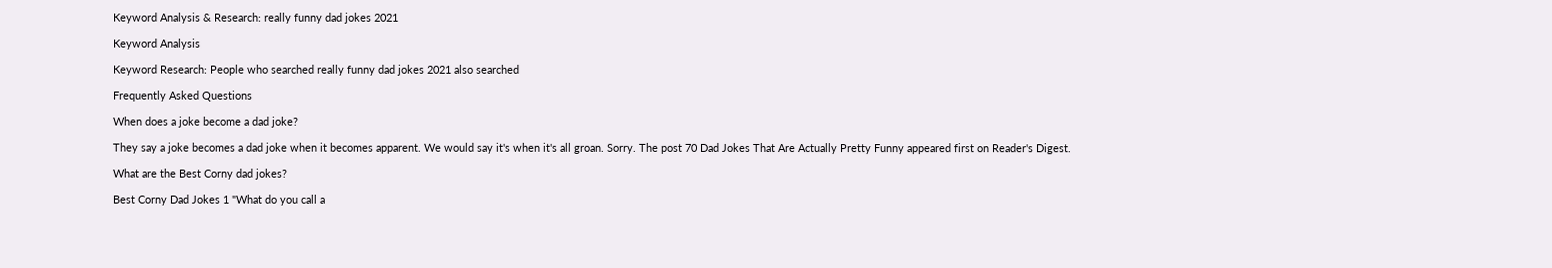Keyword Analysis & Research: really funny dad jokes 2021

Keyword Analysis

Keyword Research: People who searched really funny dad jokes 2021 also searched

Frequently Asked Questions

When does a joke become a dad joke?

They say a joke becomes a dad joke when it becomes apparent. We would say it's when it's all groan. Sorry. The post 70 Dad Jokes That Are Actually Pretty Funny appeared first on Reader's Digest.

What are the Best Corny dad jokes?

Best Corny Dad Jokes 1 "What do you call a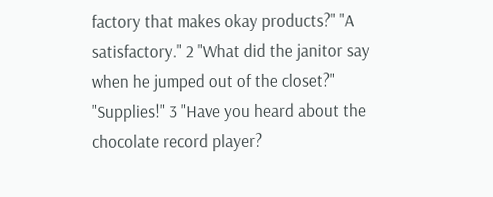factory that makes okay products?" "A satisfactory." 2 "What did the janitor say when he jumped out of the closet?" "Supplies!" 3 "Have you heard about the chocolate record player?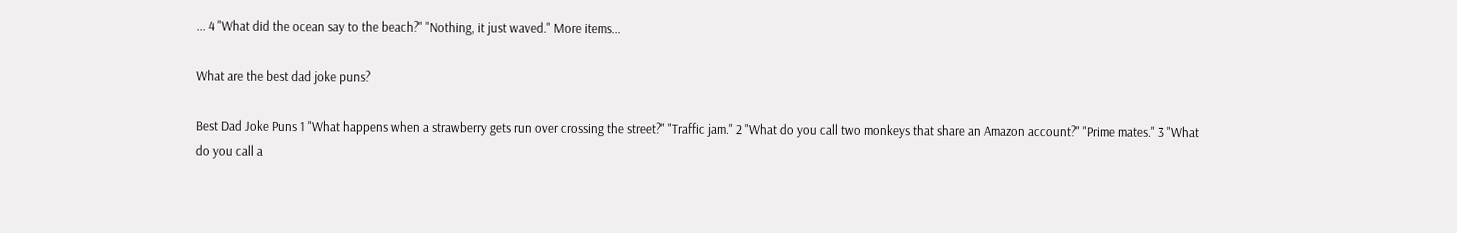... 4 "What did the ocean say to the beach?" "Nothing, it just waved." More items...

What are the best dad joke puns?

Best Dad Joke Puns 1 "What happens when a strawberry gets run over crossing the street?" "Traffic jam." 2 "What do you call two monkeys that share an Amazon account?" "Prime mates." 3 "What do you call a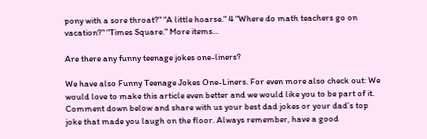pony with a sore throat?" "A little hoarse." 4 "Where do math teachers go on vacation?" "Times Square." More items...

Are there any funny teenage jokes one-liners?

We have also Funny Teenage Jokes One-Liners. For even more also check out: We would love to make this article even better and we would like you to be part of it. Comment down below and share with us your best dad jokes or your dad’s top joke that made you laugh on the floor. Always remember, have a good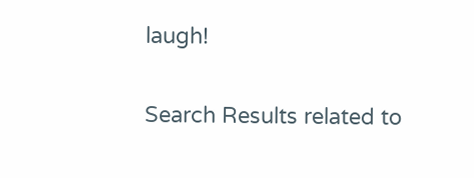laugh!

Search Results related to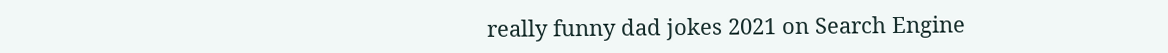really funny dad jokes 2021 on Search Engine